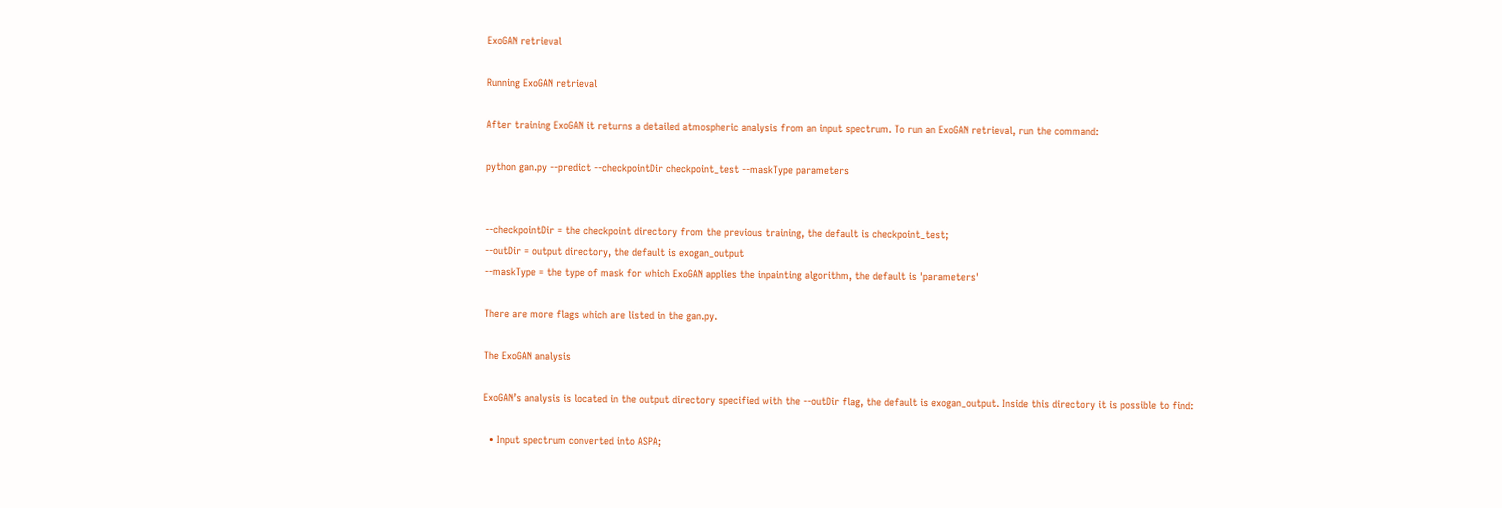ExoGAN retrieval

Running ExoGAN retrieval

After training ExoGAN it returns a detailed atmospheric analysis from an input spectrum. To run an ExoGAN retrieval, run the command:

python gan.py --predict --checkpointDir checkpoint_test --maskType parameters


--checkpointDir = the checkpoint directory from the previous training, the default is checkpoint_test;
--outDir = output directory, the default is exogan_output
--maskType = the type of mask for which ExoGAN applies the inpainting algorithm, the default is 'parameters'

There are more flags which are listed in the gan.py.

The ExoGAN analysis

ExoGAN’s analysis is located in the output directory specified with the --outDir flag, the default is exogan_output. Inside this directory it is possible to find:

  • Input spectrum converted into ASPA;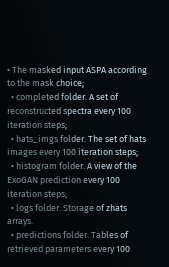• The masked input ASPA according to the mask choice;
  • completed folder. A set of reconstructed spectra every 100 iteration steps;
  • hats_imgs folder. The set of hats images every 100 iteration steps;
  • histogram folder. A view of the ExoGAN prediction every 100 iteration steps;
  • logs folder. Storage of zhats arrays.
  • predictions folder. Tables of retrieved parameters every 100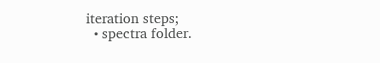iteration steps;
  • spectra folder.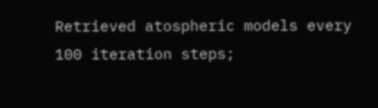Retrieved atospheric models every 100 iteration steps;